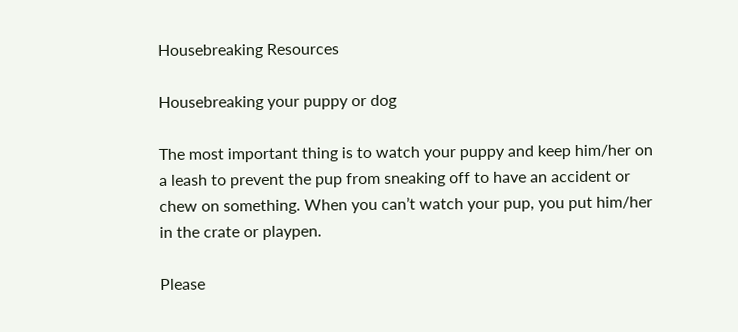Housebreaking Resources

Housebreaking your puppy or dog

The most important thing is to watch your puppy and keep him/her on a leash to prevent the pup from sneaking off to have an accident or chew on something. When you can’t watch your pup, you put him/her in the crate or playpen.

Please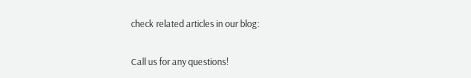check related articles in our blog:

Call us for any questions!